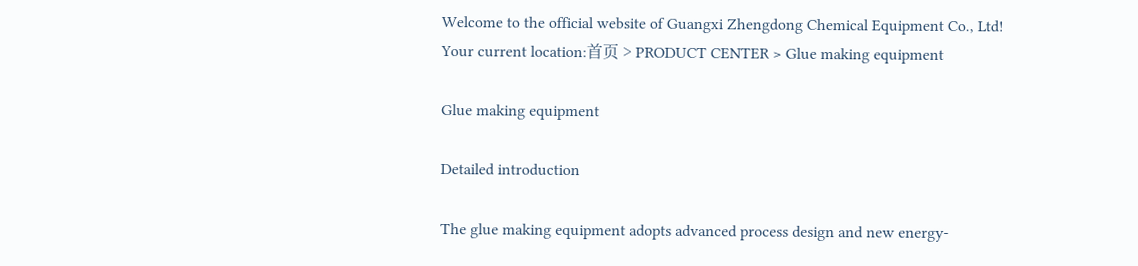Welcome to the official website of Guangxi Zhengdong Chemical Equipment Co., Ltd!
Your current location:首页 > PRODUCT CENTER > Glue making equipment

Glue making equipment

Detailed introduction

The glue making equipment adopts advanced process design and new energy-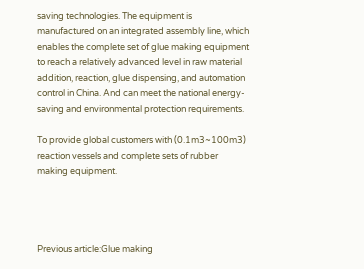saving technologies. The equipment is manufactured on an integrated assembly line, which enables the complete set of glue making equipment to reach a relatively advanced level in raw material addition, reaction, glue dispensing, and automation control in China. And can meet the national energy-saving and environmental protection requirements.

To provide global customers with (0.1m3~100m3) reaction vessels and complete sets of rubber making equipment.




Previous article:Glue making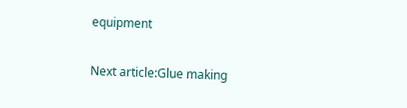equipment

Next article:Glue making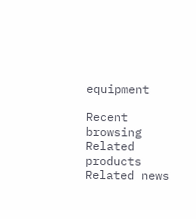equipment

Recent browsing
Related products
Related news